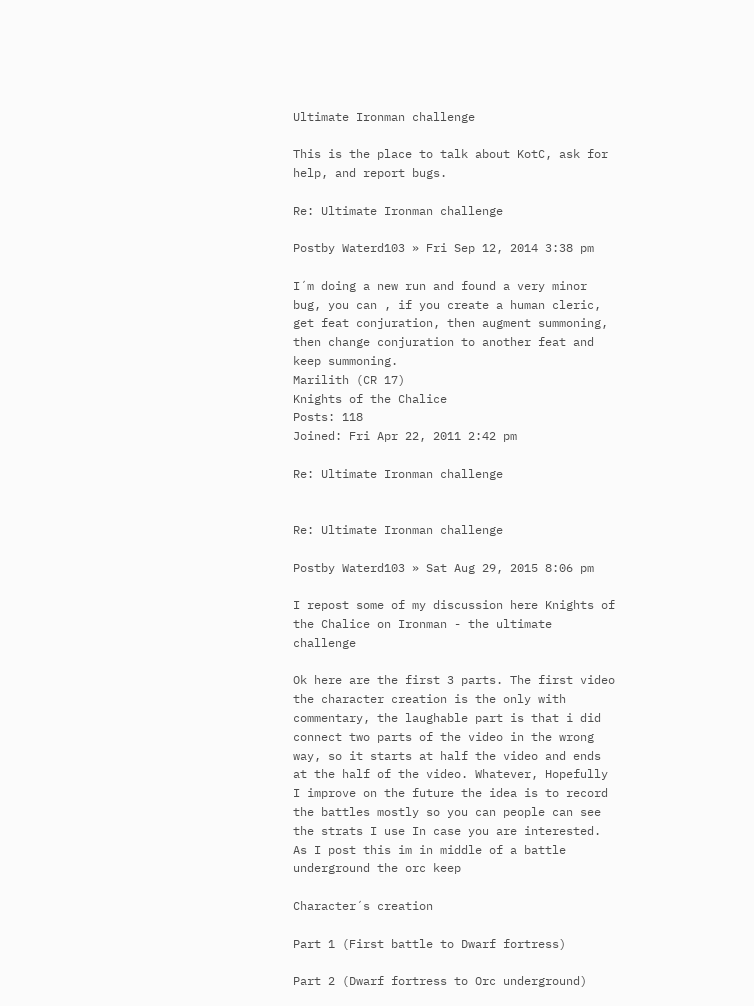Ultimate Ironman challenge

This is the place to talk about KotC, ask for help, and report bugs.

Re: Ultimate Ironman challenge

Postby Waterd103 » Fri Sep 12, 2014 3:38 pm

I´m doing a new run and found a very minor bug, you can , if you create a human cleric, get feat conjuration, then augment summoning, then change conjuration to another feat and keep summoning.
Marilith (CR 17)
Knights of the Chalice
Posts: 118
Joined: Fri Apr 22, 2011 2:42 pm

Re: Ultimate Ironman challenge


Re: Ultimate Ironman challenge

Postby Waterd103 » Sat Aug 29, 2015 8:06 pm

I repost some of my discussion here Knights of the Chalice on Ironman - the ultimate challenge

Ok here are the first 3 parts. The first video the character creation is the only with commentary, the laughable part is that i did connect two parts of the video in the wrong way, so it starts at half the video and ends at the half of the video. Whatever, Hopefully I improve on the future the idea is to record the battles mostly so you can people can see the strats I use In case you are interested.
As I post this im in middle of a battle underground the orc keep

Character´s creation

Part 1 (First battle to Dwarf fortress)

Part 2 (Dwarf fortress to Orc underground)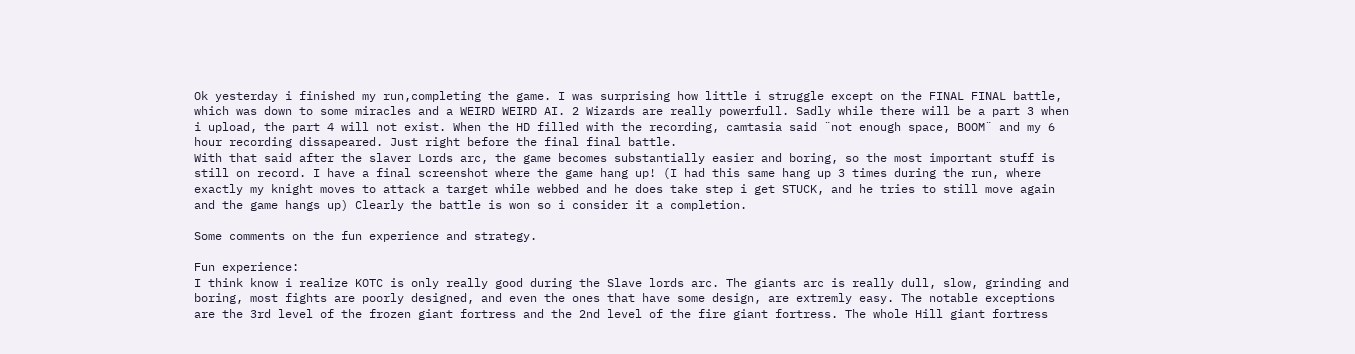Ok yesterday i finished my run,completing the game. I was surprising how little i struggle except on the FINAL FINAL battle, which was down to some miracles and a WEIRD WEIRD AI. 2 Wizards are really powerfull. Sadly while there will be a part 3 when i upload, the part 4 will not exist. When the HD filled with the recording, camtasia said ¨not enough space, BOOM¨ and my 6 hour recording dissapeared. Just right before the final final battle.
With that said after the slaver Lords arc, the game becomes substantially easier and boring, so the most important stuff is still on record. I have a final screenshot where the game hang up! (I had this same hang up 3 times during the run, where exactly my knight moves to attack a target while webbed and he does take step i get STUCK, and he tries to still move again and the game hangs up) Clearly the battle is won so i consider it a completion.

Some comments on the fun experience and strategy.

Fun experience:
I think know i realize KOTC is only really good during the Slave lords arc. The giants arc is really dull, slow, grinding and boring, most fights are poorly designed, and even the ones that have some design, are extremly easy. The notable exceptions are the 3rd level of the frozen giant fortress and the 2nd level of the fire giant fortress. The whole Hill giant fortress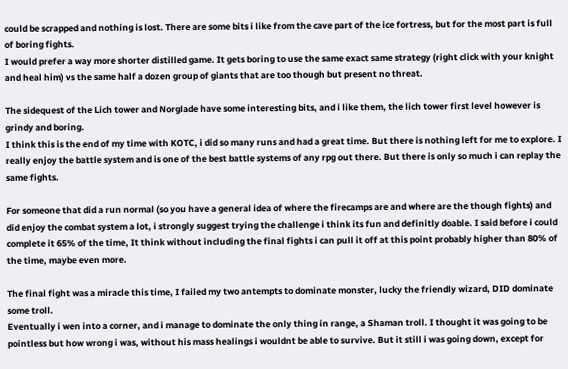could be scrapped and nothing is lost. There are some bits i like from the cave part of the ice fortress, but for the most part is full of boring fights.
I would prefer a way more shorter distilled game. It gets boring to use the same exact same strategy (right click with your knight and heal him) vs the same half a dozen group of giants that are too though but present no threat.

The sidequest of the Lich tower and Norglade have some interesting bits, and i like them, the lich tower first level however is grindy and boring.
I think this is the end of my time with KOTC, i did so many runs and had a great time. But there is nothing left for me to explore. I really enjoy the battle system and is one of the best battle systems of any rpg out there. But there is only so much i can replay the same fights.

For someone that did a run normal (so you have a general idea of where the firecamps are and where are the though fights) and did enjoy the combat system a lot, i strongly suggest trying the challenge i think its fun and definitly doable. I said before i could complete it 65% of the time, It think without including the final fights i can pull it off at this point probably higher than 80% of the time, maybe even more.

The final fight was a miracle this time, I failed my two antempts to dominate monster, lucky the friendly wizard, DID dominate some troll.
Eventually i wen into a corner, and i manage to dominate the only thing in range, a Shaman troll. I thought it was going to be pointless but how wrong i was, without his mass healings i wouldnt be able to survive. But it still i was going down, except for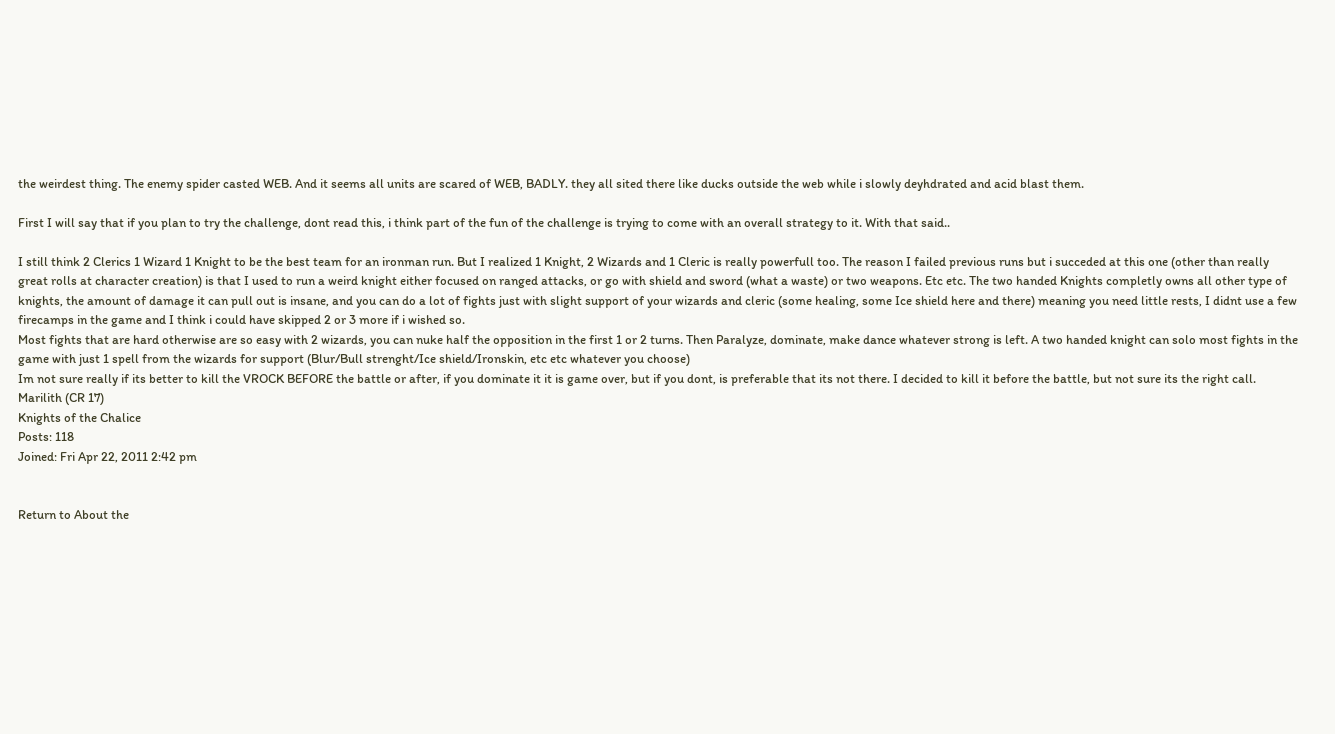the weirdest thing. The enemy spider casted WEB. And it seems all units are scared of WEB, BADLY. they all sited there like ducks outside the web while i slowly deyhdrated and acid blast them.

First I will say that if you plan to try the challenge, dont read this, i think part of the fun of the challenge is trying to come with an overall strategy to it. With that said..

I still think 2 Clerics 1 Wizard 1 Knight to be the best team for an ironman run. But I realized 1 Knight, 2 Wizards and 1 Cleric is really powerfull too. The reason I failed previous runs but i succeded at this one (other than really great rolls at character creation) is that I used to run a weird knight either focused on ranged attacks, or go with shield and sword (what a waste) or two weapons. Etc etc. The two handed Knights completly owns all other type of knights, the amount of damage it can pull out is insane, and you can do a lot of fights just with slight support of your wizards and cleric (some healing, some Ice shield here and there) meaning you need little rests, I didnt use a few firecamps in the game and I think i could have skipped 2 or 3 more if i wished so.
Most fights that are hard otherwise are so easy with 2 wizards, you can nuke half the opposition in the first 1 or 2 turns. Then Paralyze, dominate, make dance whatever strong is left. A two handed knight can solo most fights in the game with just 1 spell from the wizards for support (Blur/Bull strenght/Ice shield/Ironskin, etc etc whatever you choose)
Im not sure really if its better to kill the VROCK BEFORE the battle or after, if you dominate it it is game over, but if you dont, is preferable that its not there. I decided to kill it before the battle, but not sure its the right call.
Marilith (CR 17)
Knights of the Chalice
Posts: 118
Joined: Fri Apr 22, 2011 2:42 pm


Return to About the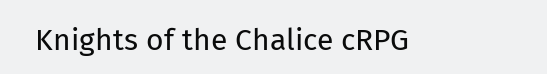Knights of the Chalice cRPG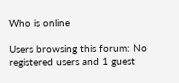Who is online

Users browsing this forum: No registered users and 1 guest